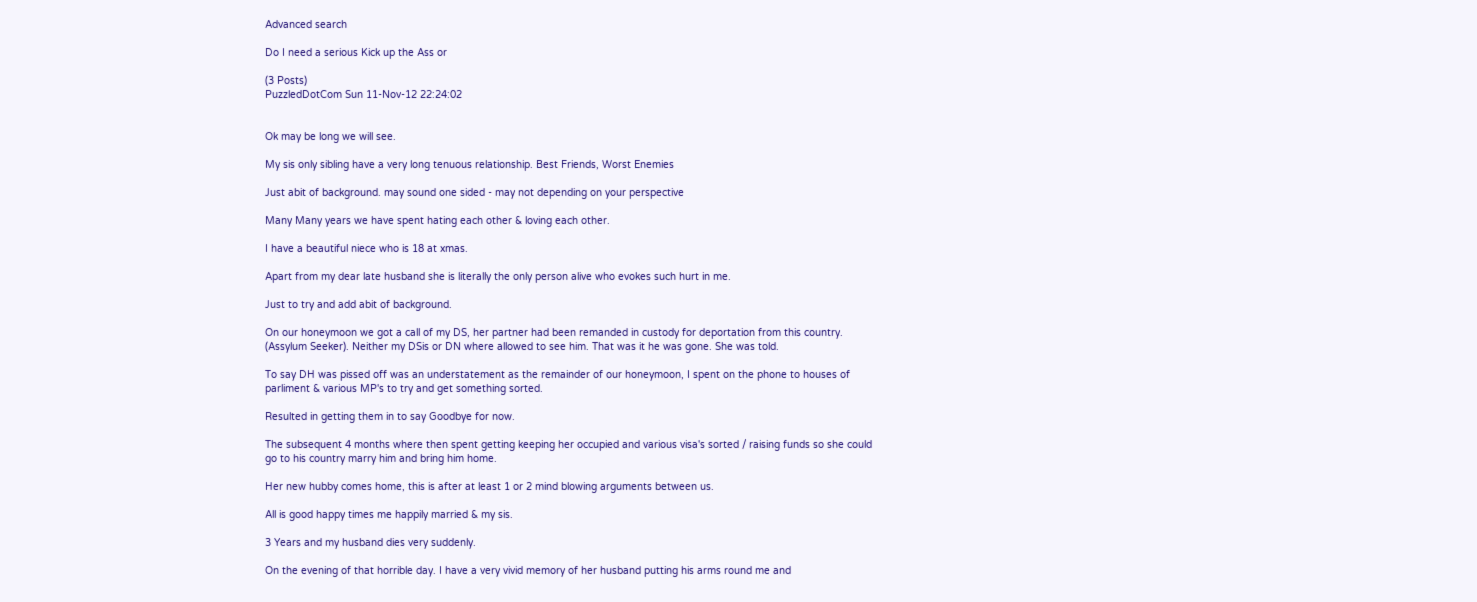Advanced search

Do I need a serious Kick up the Ass or

(3 Posts)
PuzzledDotCom Sun 11-Nov-12 22:24:02


Ok may be long we will see.

My sis only sibling have a very long tenuous relationship. Best Friends, Worst Enemies

Just abit of background. may sound one sided - may not depending on your perspective

Many Many years we have spent hating each other & loving each other.

I have a beautiful niece who is 18 at xmas.

Apart from my dear late husband she is literally the only person alive who evokes such hurt in me.

Just to try and add abit of background.

On our honeymoon we got a call of my DS, her partner had been remanded in custody for deportation from this country. (Assylum Seeker). Neither my DSis or DN where allowed to see him. That was it he was gone. She was told.

To say DH was pissed off was an understatement as the remainder of our honeymoon, I spent on the phone to houses of parliment & various MP's to try and get something sorted.

Resulted in getting them in to say Goodbye for now.

The subsequent 4 months where then spent getting keeping her occupied and various visa's sorted / raising funds so she could go to his country marry him and bring him home.

Her new hubby comes home, this is after at least 1 or 2 mind blowing arguments between us.

All is good happy times me happily married & my sis.

3 Years and my husband dies very suddenly.

On the evening of that horrible day. I have a very vivid memory of her husband putting his arms round me and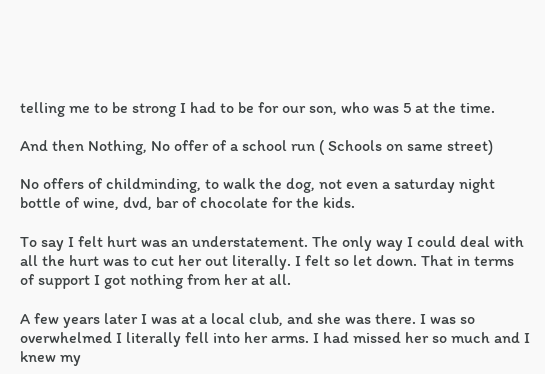telling me to be strong I had to be for our son, who was 5 at the time.

And then Nothing, No offer of a school run ( Schools on same street)

No offers of childminding, to walk the dog, not even a saturday night bottle of wine, dvd, bar of chocolate for the kids.

To say I felt hurt was an understatement. The only way I could deal with all the hurt was to cut her out literally. I felt so let down. That in terms of support I got nothing from her at all.

A few years later I was at a local club, and she was there. I was so overwhelmed I literally fell into her arms. I had missed her so much and I knew my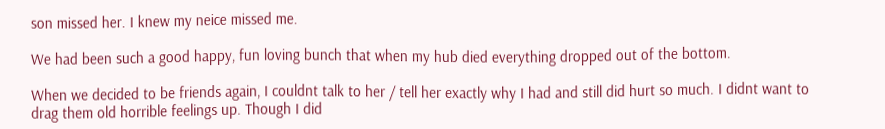son missed her. I knew my neice missed me.

We had been such a good happy, fun loving bunch that when my hub died everything dropped out of the bottom.

When we decided to be friends again, I couldnt talk to her / tell her exactly why I had and still did hurt so much. I didnt want to drag them old horrible feelings up. Though I did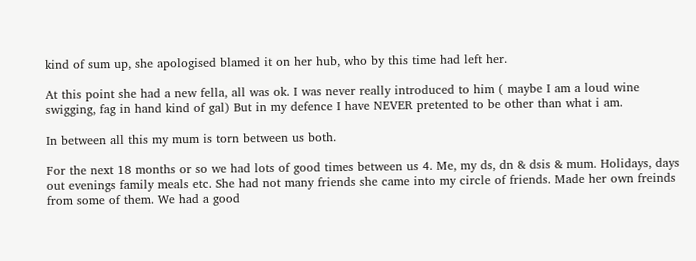kind of sum up, she apologised blamed it on her hub, who by this time had left her.

At this point she had a new fella, all was ok. I was never really introduced to him ( maybe I am a loud wine swigging, fag in hand kind of gal) But in my defence I have NEVER pretented to be other than what i am.

In between all this my mum is torn between us both.

For the next 18 months or so we had lots of good times between us 4. Me, my ds, dn & dsis & mum. Holidays, days out evenings family meals etc. She had not many friends she came into my circle of friends. Made her own freinds from some of them. We had a good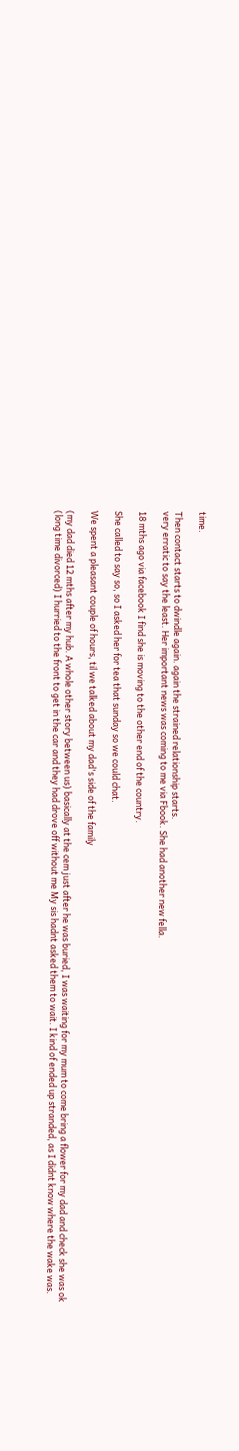time.

Then contact starts to dwindle again. again the strained relationship starts.
very erratic to say the least. Her important news was coming to me via Fbook. She had another new fella.

18 mths ago via facebook I find she is moving to the other end of the country.

She called to say so, so I asked her for tea that sunday so we could chat.

We spent a pleasant couple of hours, til we talked about my dad's side of the family

(my dad died 12 mths after my hub. A whole other story between us) basically at the cem just after he was buried, I was waiting for my mum to come bring a flower for my dad and check she was ok (long time divorced) I hurried to the front to get in the car and they had drove off without me My sis hadnt asked them to wait. I kind of ended up stranded, as I didnt know where the wake was.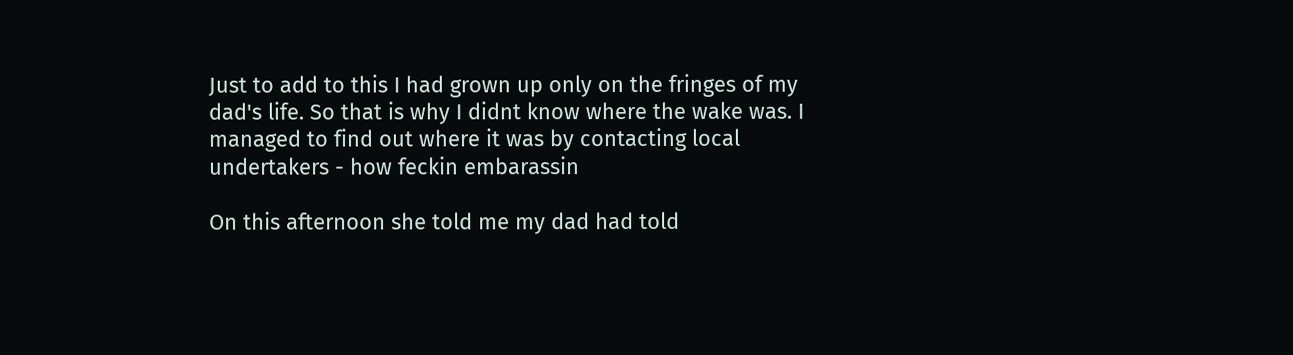Just to add to this I had grown up only on the fringes of my dad's life. So that is why I didnt know where the wake was. I managed to find out where it was by contacting local undertakers - how feckin embarassin

On this afternoon she told me my dad had told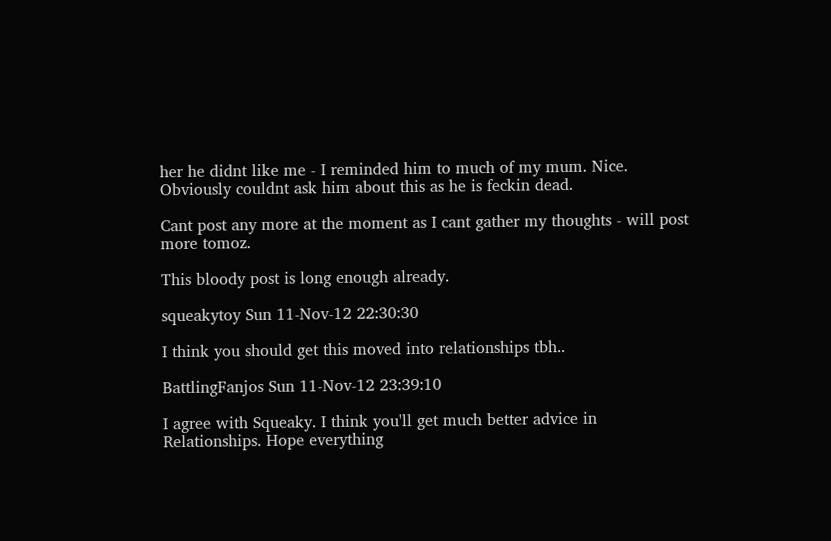her he didnt like me - I reminded him to much of my mum. Nice. Obviously couldnt ask him about this as he is feckin dead.

Cant post any more at the moment as I cant gather my thoughts - will post more tomoz.

This bloody post is long enough already.

squeakytoy Sun 11-Nov-12 22:30:30

I think you should get this moved into relationships tbh..

BattlingFanjos Sun 11-Nov-12 23:39:10

I agree with Squeaky. I think you'll get much better advice in Relationships. Hope everything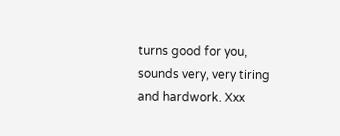turns good for you, sounds very, very tiring and hardwork. Xxx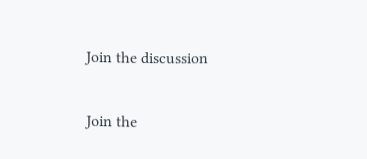Join the discussion

Join the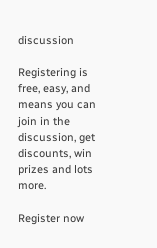discussion

Registering is free, easy, and means you can join in the discussion, get discounts, win prizes and lots more.

Register now